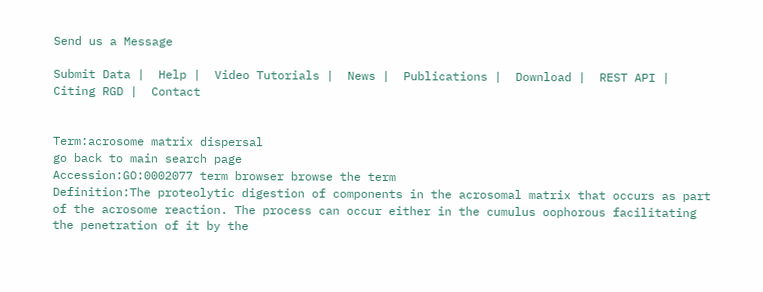Send us a Message

Submit Data |  Help |  Video Tutorials |  News |  Publications |  Download |  REST API |  Citing RGD |  Contact


Term:acrosome matrix dispersal
go back to main search page
Accession:GO:0002077 term browser browse the term
Definition:The proteolytic digestion of components in the acrosomal matrix that occurs as part of the acrosome reaction. The process can occur either in the cumulus oophorous facilitating the penetration of it by the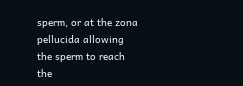sperm, or at the zona pellucida allowing the sperm to reach the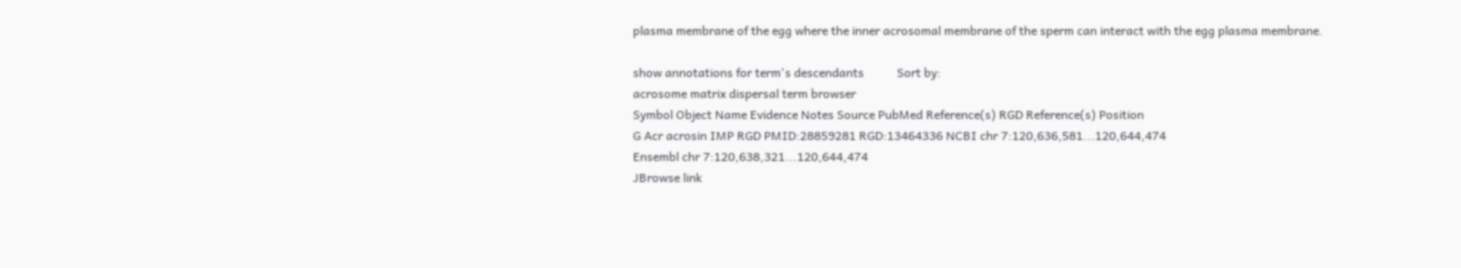plasma membrane of the egg where the inner acrosomal membrane of the sperm can interact with the egg plasma membrane.

show annotations for term's descendants           Sort by:
acrosome matrix dispersal term browser
Symbol Object Name Evidence Notes Source PubMed Reference(s) RGD Reference(s) Position
G Acr acrosin IMP RGD PMID:28859281 RGD:13464336 NCBI chr 7:120,636,581...120,644,474
Ensembl chr 7:120,638,321...120,644,474
JBrowse link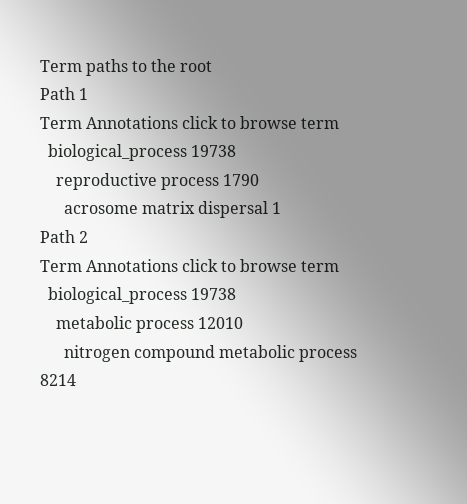Term paths to the root
Path 1
Term Annotations click to browse term
  biological_process 19738
    reproductive process 1790
      acrosome matrix dispersal 1
Path 2
Term Annotations click to browse term
  biological_process 19738
    metabolic process 12010
      nitrogen compound metabolic process 8214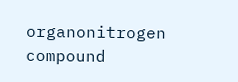organonitrogen compound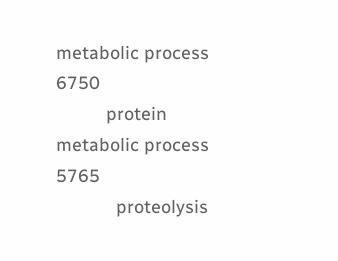metabolic process 6750
          protein metabolic process 5765
            proteolysis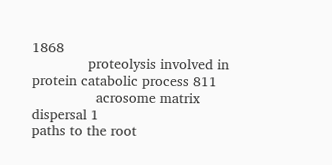1868
              proteolysis involved in protein catabolic process 811
                acrosome matrix dispersal 1
paths to the root